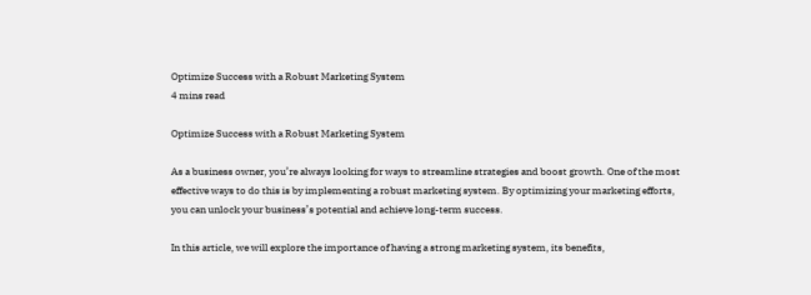Optimize Success with a Robust Marketing System
4 mins read

Optimize Success with a Robust Marketing System

As a business owner, you’re always looking for ways to streamline strategies and boost growth. One of the most effective ways to do this is by implementing a robust marketing system. By optimizing your marketing efforts, you can unlock your business’s potential and achieve long-term success.

In this article, we will explore the importance of having a strong marketing system, its benefits,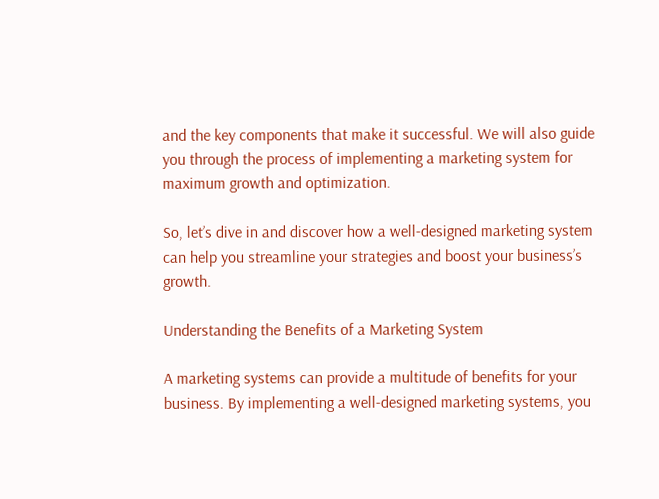and the key components that make it successful. We will also guide you through the process of implementing a marketing system for maximum growth and optimization.

So, let’s dive in and discover how a well-designed marketing system can help you streamline your strategies and boost your business’s growth.

Understanding the Benefits of a Marketing System

A marketing systems can provide a multitude of benefits for your business. By implementing a well-designed marketing systems, you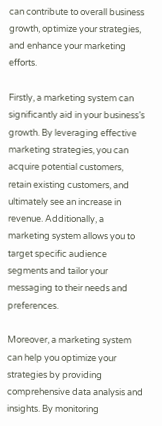can contribute to overall business growth, optimize your strategies, and enhance your marketing efforts.

Firstly, a marketing system can significantly aid in your business’s growth. By leveraging effective marketing strategies, you can acquire potential customers, retain existing customers, and ultimately see an increase in revenue. Additionally, a marketing system allows you to target specific audience segments and tailor your messaging to their needs and preferences.

Moreover, a marketing system can help you optimize your strategies by providing comprehensive data analysis and insights. By monitoring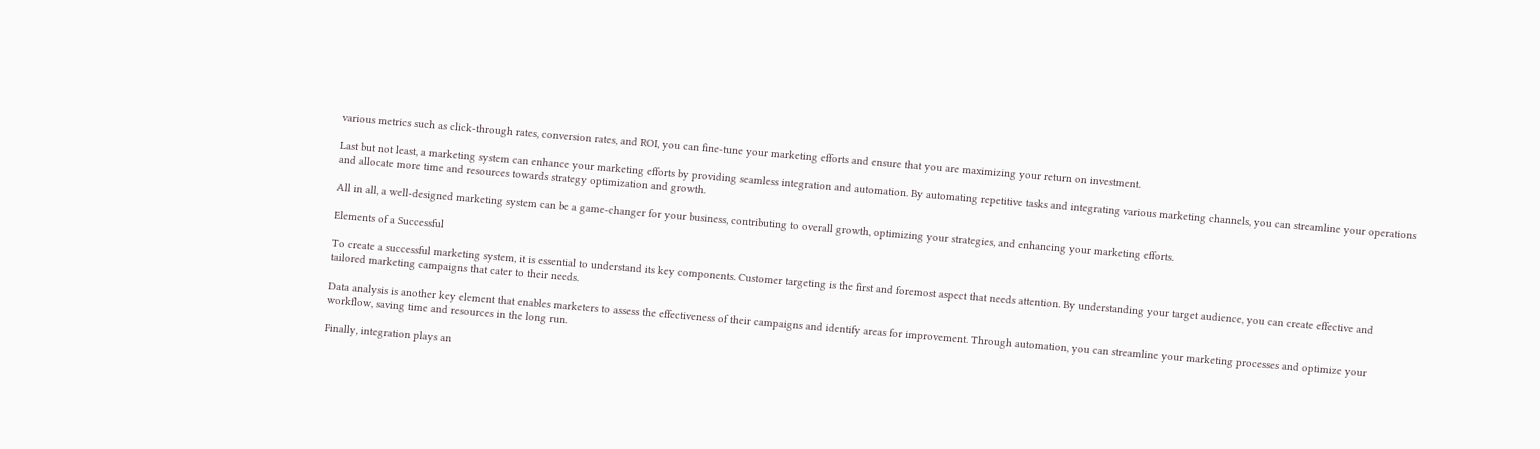various metrics such as click-through rates, conversion rates, and ROI, you can fine-tune your marketing efforts and ensure that you are maximizing your return on investment.

Last but not least, a marketing system can enhance your marketing efforts by providing seamless integration and automation. By automating repetitive tasks and integrating various marketing channels, you can streamline your operations and allocate more time and resources towards strategy optimization and growth.

All in all, a well-designed marketing system can be a game-changer for your business, contributing to overall growth, optimizing your strategies, and enhancing your marketing efforts.

Elements of a Successful

To create a successful marketing system, it is essential to understand its key components. Customer targeting is the first and foremost aspect that needs attention. By understanding your target audience, you can create effective and tailored marketing campaigns that cater to their needs.

Data analysis is another key element that enables marketers to assess the effectiveness of their campaigns and identify areas for improvement. Through automation, you can streamline your marketing processes and optimize your workflow, saving time and resources in the long run.

Finally, integration plays an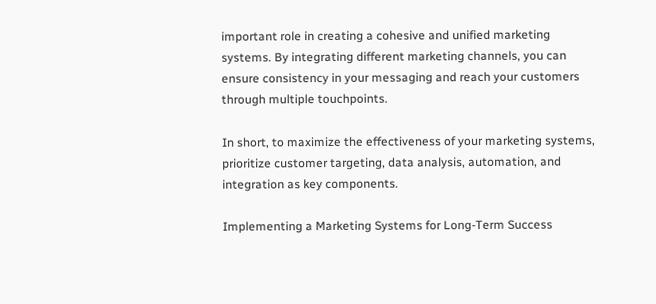important role in creating a cohesive and unified marketing systems. By integrating different marketing channels, you can ensure consistency in your messaging and reach your customers through multiple touchpoints.

In short, to maximize the effectiveness of your marketing systems, prioritize customer targeting, data analysis, automation, and integration as key components.

Implementing a Marketing Systems for Long-Term Success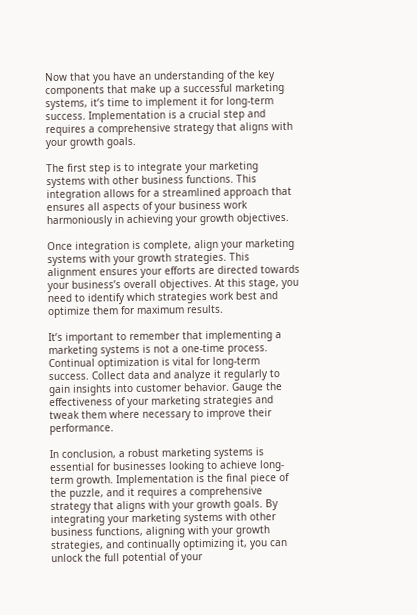Now that you have an understanding of the key components that make up a successful marketing systems, it’s time to implement it for long-term success. Implementation is a crucial step and requires a comprehensive strategy that aligns with your growth goals.

The first step is to integrate your marketing systems with other business functions. This integration allows for a streamlined approach that ensures all aspects of your business work harmoniously in achieving your growth objectives.

Once integration is complete, align your marketing systems with your growth strategies. This alignment ensures your efforts are directed towards your business’s overall objectives. At this stage, you need to identify which strategies work best and optimize them for maximum results.

It’s important to remember that implementing a marketing systems is not a one-time process. Continual optimization is vital for long-term success. Collect data and analyze it regularly to gain insights into customer behavior. Gauge the effectiveness of your marketing strategies and tweak them where necessary to improve their performance.

In conclusion, a robust marketing systems is essential for businesses looking to achieve long-term growth. Implementation is the final piece of the puzzle, and it requires a comprehensive strategy that aligns with your growth goals. By integrating your marketing systems with other business functions, aligning with your growth strategies, and continually optimizing it, you can unlock the full potential of your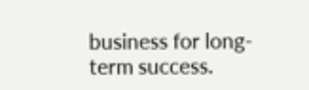business for long-term success.